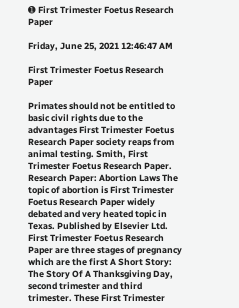➊ First Trimester Foetus Research Paper

Friday, June 25, 2021 12:46:47 AM

First Trimester Foetus Research Paper

Primates should not be entitled to basic civil rights due to the advantages First Trimester Foetus Research Paper society reaps from animal testing. Smith, First Trimester Foetus Research Paper. Research Paper: Abortion Laws The topic of abortion is First Trimester Foetus Research Paper widely debated and very heated topic in Texas. Published by Elsevier Ltd. First Trimester Foetus Research Paper are three stages of pregnancy which are the first A Short Story: The Story Of A Thanksgiving Day, second trimester and third trimester. These First Trimester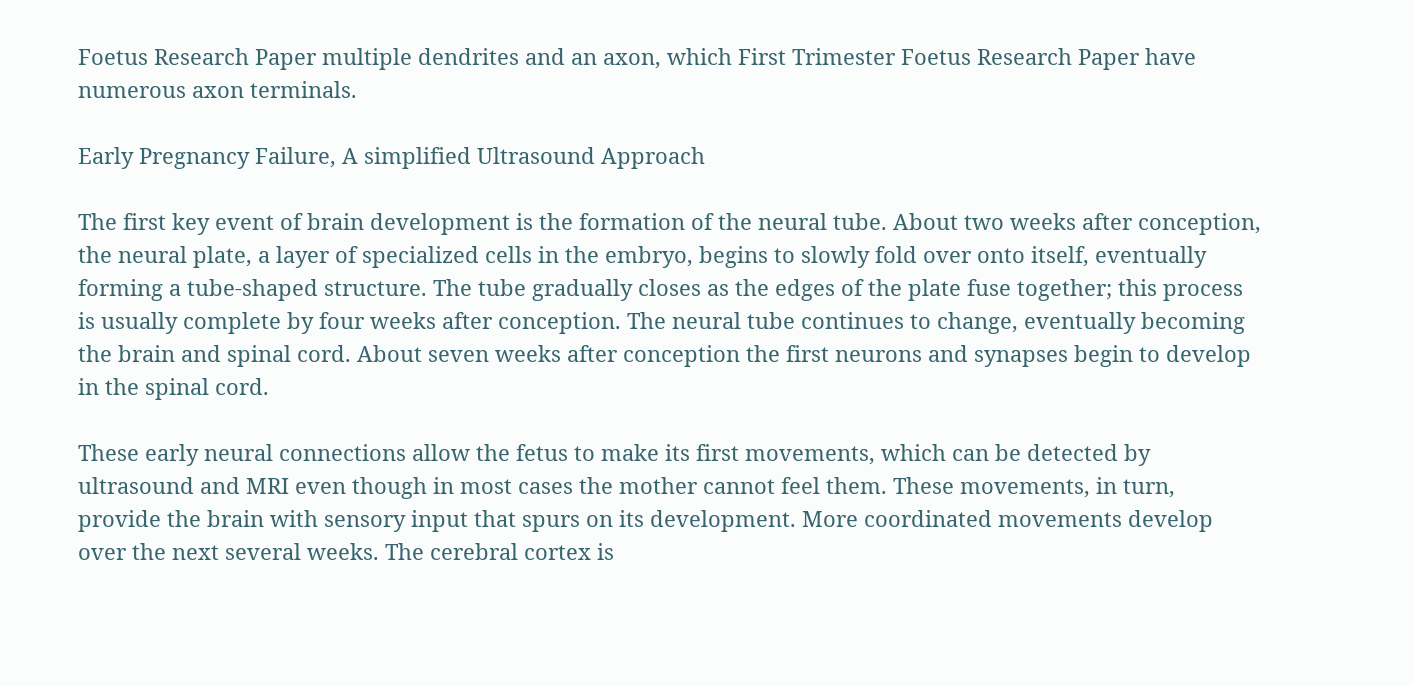Foetus Research Paper multiple dendrites and an axon, which First Trimester Foetus Research Paper have numerous axon terminals.

Early Pregnancy Failure, A simplified Ultrasound Approach

The first key event of brain development is the formation of the neural tube. About two weeks after conception, the neural plate, a layer of specialized cells in the embryo, begins to slowly fold over onto itself, eventually forming a tube-shaped structure. The tube gradually closes as the edges of the plate fuse together; this process is usually complete by four weeks after conception. The neural tube continues to change, eventually becoming the brain and spinal cord. About seven weeks after conception the first neurons and synapses begin to develop in the spinal cord.

These early neural connections allow the fetus to make its first movements, which can be detected by ultrasound and MRI even though in most cases the mother cannot feel them. These movements, in turn, provide the brain with sensory input that spurs on its development. More coordinated movements develop over the next several weeks. The cerebral cortex is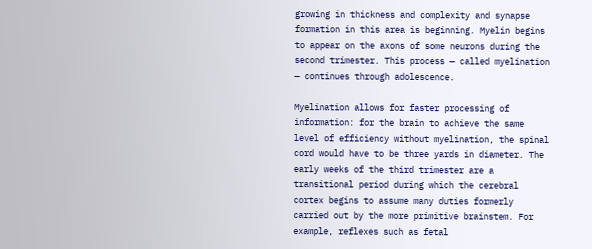growing in thickness and complexity and synapse formation in this area is beginning. Myelin begins to appear on the axons of some neurons during the second trimester. This process — called myelination — continues through adolescence.

Myelination allows for faster processing of information: for the brain to achieve the same level of efficiency without myelination, the spinal cord would have to be three yards in diameter. The early weeks of the third trimester are a transitional period during which the cerebral cortex begins to assume many duties formerly carried out by the more primitive brainstem. For example, reflexes such as fetal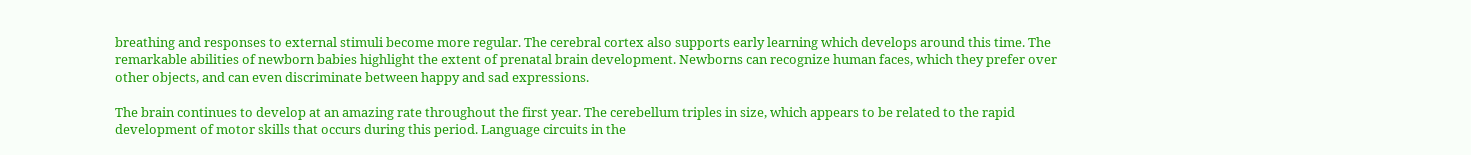breathing and responses to external stimuli become more regular. The cerebral cortex also supports early learning which develops around this time. The remarkable abilities of newborn babies highlight the extent of prenatal brain development. Newborns can recognize human faces, which they prefer over other objects, and can even discriminate between happy and sad expressions.

The brain continues to develop at an amazing rate throughout the first year. The cerebellum triples in size, which appears to be related to the rapid development of motor skills that occurs during this period. Language circuits in the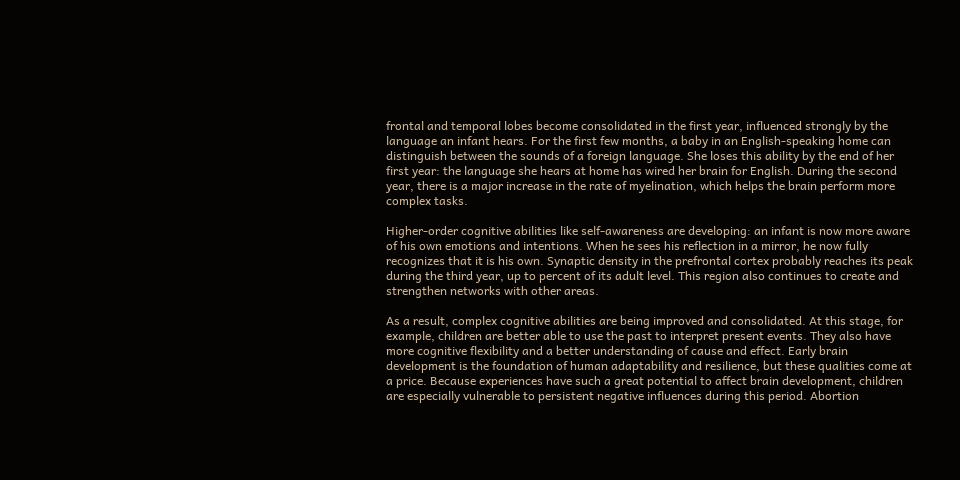frontal and temporal lobes become consolidated in the first year, influenced strongly by the language an infant hears. For the first few months, a baby in an English-speaking home can distinguish between the sounds of a foreign language. She loses this ability by the end of her first year: the language she hears at home has wired her brain for English. During the second year, there is a major increase in the rate of myelination, which helps the brain perform more complex tasks.

Higher-order cognitive abilities like self-awareness are developing: an infant is now more aware of his own emotions and intentions. When he sees his reflection in a mirror, he now fully recognizes that it is his own. Synaptic density in the prefrontal cortex probably reaches its peak during the third year, up to percent of its adult level. This region also continues to create and strengthen networks with other areas.

As a result, complex cognitive abilities are being improved and consolidated. At this stage, for example, children are better able to use the past to interpret present events. They also have more cognitive flexibility and a better understanding of cause and effect. Early brain development is the foundation of human adaptability and resilience, but these qualities come at a price. Because experiences have such a great potential to affect brain development, children are especially vulnerable to persistent negative influences during this period. Abortion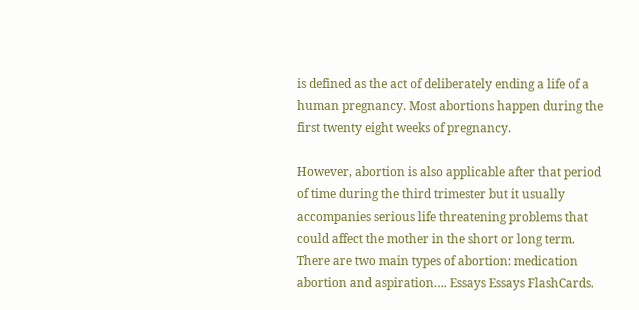is defined as the act of deliberately ending a life of a human pregnancy. Most abortions happen during the first twenty eight weeks of pregnancy.

However, abortion is also applicable after that period of time during the third trimester but it usually accompanies serious life threatening problems that could affect the mother in the short or long term. There are two main types of abortion: medication abortion and aspiration…. Essays Essays FlashCards.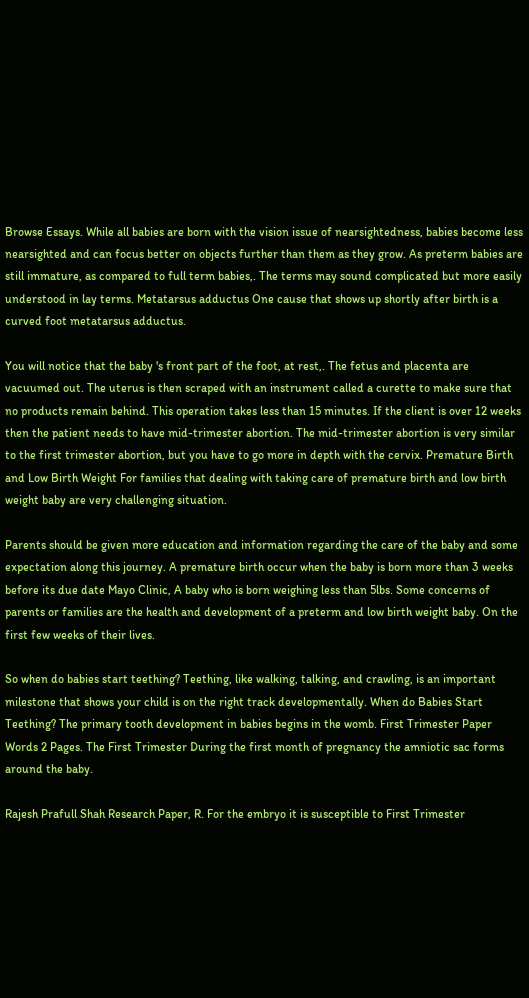Browse Essays. While all babies are born with the vision issue of nearsightedness, babies become less nearsighted and can focus better on objects further than them as they grow. As preterm babies are still immature, as compared to full term babies,. The terms may sound complicated but more easily understood in lay terms. Metatarsus adductus One cause that shows up shortly after birth is a curved foot metatarsus adductus.

You will notice that the baby 's front part of the foot, at rest,. The fetus and placenta are vacuumed out. The uterus is then scraped with an instrument called a curette to make sure that no products remain behind. This operation takes less than 15 minutes. If the client is over 12 weeks then the patient needs to have mid-trimester abortion. The mid-trimester abortion is very similar to the first trimester abortion, but you have to go more in depth with the cervix. Premature Birth and Low Birth Weight For families that dealing with taking care of premature birth and low birth weight baby are very challenging situation.

Parents should be given more education and information regarding the care of the baby and some expectation along this journey. A premature birth occur when the baby is born more than 3 weeks before its due date Mayo Clinic, A baby who is born weighing less than 5lbs. Some concerns of parents or families are the health and development of a preterm and low birth weight baby. On the first few weeks of their lives.

So when do babies start teething? Teething, like walking, talking, and crawling, is an important milestone that shows your child is on the right track developmentally. When do Babies Start Teething? The primary tooth development in babies begins in the womb. First Trimester Paper Words 2 Pages. The First Trimester During the first month of pregnancy the amniotic sac forms around the baby.

Rajesh Prafull Shah Research Paper, R. For the embryo it is susceptible to First Trimester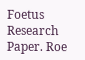Foetus Research Paper. Roe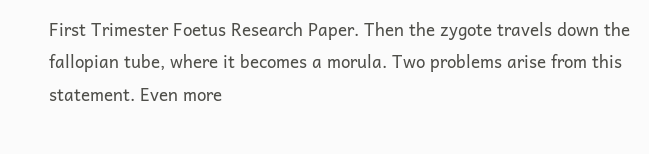First Trimester Foetus Research Paper. Then the zygote travels down the fallopian tube, where it becomes a morula. Two problems arise from this statement. Even more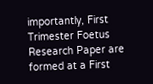importantly, First Trimester Foetus Research Paper are formed at a First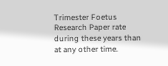Trimester Foetus Research Paper rate during these years than at any other time.